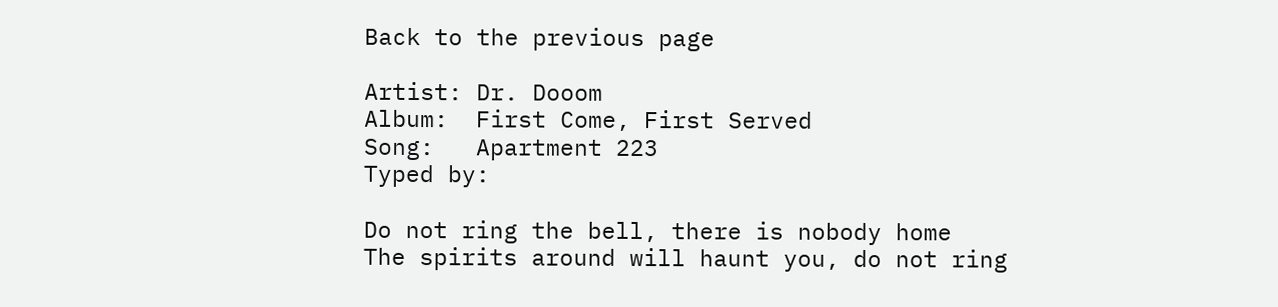Back to the previous page

Artist: Dr. Dooom
Album:  First Come, First Served
Song:   Apartment 223
Typed by:

Do not ring the bell, there is nobody home
The spirits around will haunt you, do not ring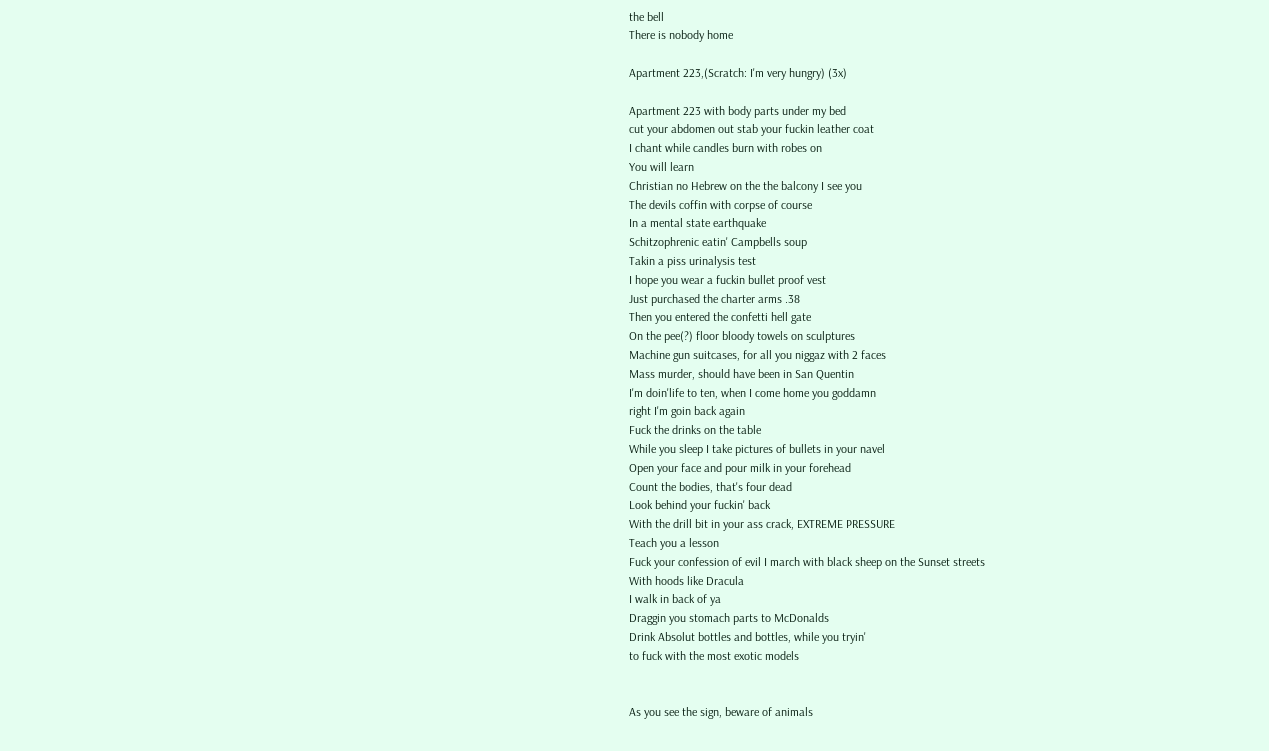the bell
There is nobody home

Apartment 223,(Scratch: I'm very hungry) (3x)

Apartment 223 with body parts under my bed
cut your abdomen out stab your fuckin leather coat
I chant while candles burn with robes on
You will learn
Christian no Hebrew on the the balcony I see you
The devils coffin with corpse of course
In a mental state earthquake
Schitzophrenic eatin' Campbells soup
Takin a piss urinalysis test
I hope you wear a fuckin bullet proof vest
Just purchased the charter arms .38
Then you entered the confetti hell gate
On the pee(?) floor bloody towels on sculptures
Machine gun suitcases, for all you niggaz with 2 faces
Mass murder, should have been in San Quentin
I'm doin'life to ten, when I come home you goddamn
right I'm goin back again
Fuck the drinks on the table
While you sleep I take pictures of bullets in your navel
Open your face and pour milk in your forehead
Count the bodies, that's four dead
Look behind your fuckin' back
With the drill bit in your ass crack, EXTREME PRESSURE
Teach you a lesson
Fuck your confession of evil I march with black sheep on the Sunset streets
With hoods like Dracula
I walk in back of ya
Draggin you stomach parts to McDonalds
Drink Absolut bottles and bottles, while you tryin'
to fuck with the most exotic models


As you see the sign, beware of animals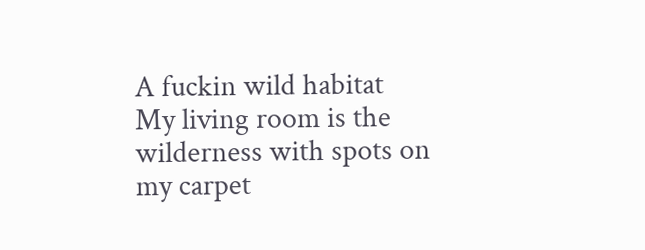A fuckin wild habitat
My living room is the wilderness with spots on
my carpet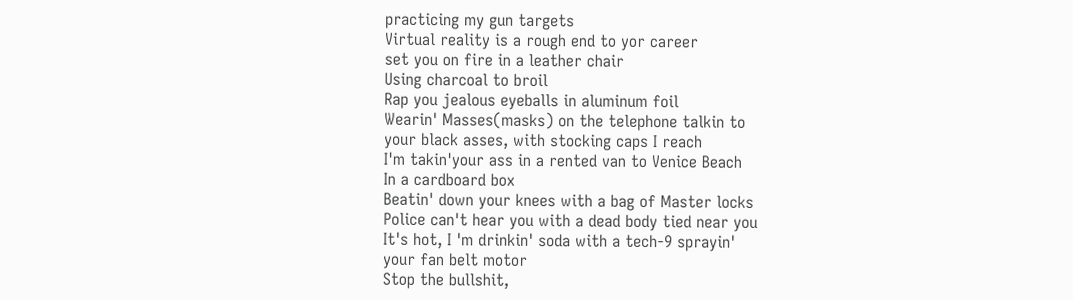practicing my gun targets
Virtual reality is a rough end to yor career
set you on fire in a leather chair
Using charcoal to broil
Rap you jealous eyeballs in aluminum foil
Wearin' Masses(masks) on the telephone talkin to
your black asses, with stocking caps I reach
I'm takin'your ass in a rented van to Venice Beach
In a cardboard box
Beatin' down your knees with a bag of Master locks
Police can't hear you with a dead body tied near you
It's hot, I 'm drinkin' soda with a tech-9 sprayin'
your fan belt motor
Stop the bullshit,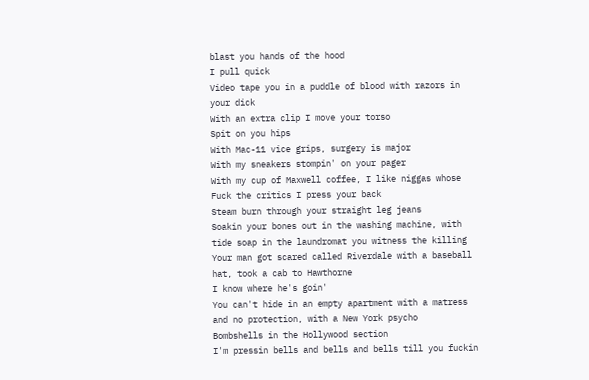blast you hands of the hood
I pull quick
Video tape you in a puddle of blood with razors in
your dick
With an extra clip I move your torso
Spit on you hips
With Mac-11 vice grips, surgery is major
With my sneakers stompin' on your pager
With my cup of Maxwell coffee, I like niggas whose
Fuck the critics I press your back
Steam burn through your straight leg jeans
Soakin your bones out in the washing machine, with
tide soap in the laundromat you witness the killing
Your man got scared called Riverdale with a baseball
hat, took a cab to Hawthorne
I know where he's goin'
You can't hide in an empty apartment with a matress
and no protection, with a New York psycho
Bombshells in the Hollywood section
I'm pressin bells and bells and bells till you fuckin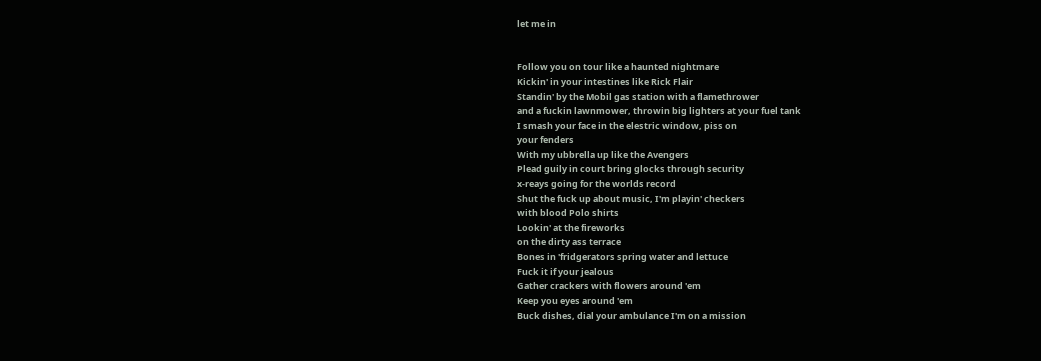let me in


Follow you on tour like a haunted nightmare
Kickin' in your intestines like Rick Flair
Standin' by the Mobil gas station with a flamethrower
and a fuckin lawnmower, throwin big lighters at your fuel tank
I smash your face in the elestric window, piss on
your fenders
With my ubbrella up like the Avengers
Plead guily in court bring glocks through security
x-reays going for the worlds record
Shut the fuck up about music, I'm playin' checkers
with blood Polo shirts
Lookin' at the fireworks
on the dirty ass terrace
Bones in 'fridgerators spring water and lettuce
Fuck it if your jealous
Gather crackers with flowers around 'em
Keep you eyes around 'em
Buck dishes, dial your ambulance I'm on a mission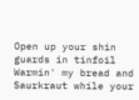Open up your shin guards in tinfoil
Warmin' my bread and Saurkraut while your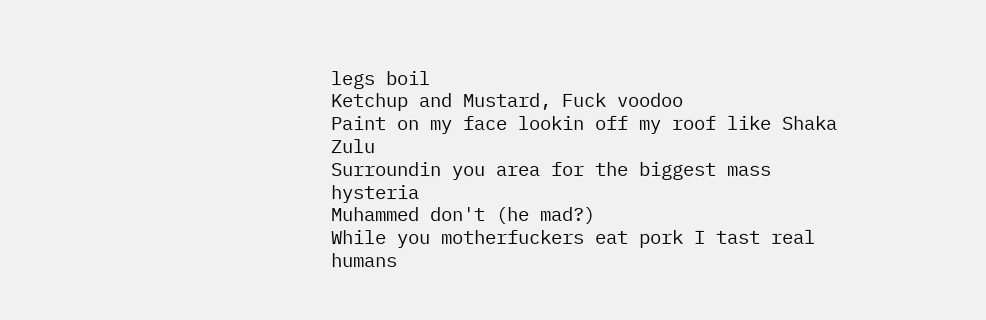legs boil
Ketchup and Mustard, Fuck voodoo
Paint on my face lookin off my roof like Shaka Zulu
Surroundin you area for the biggest mass hysteria
Muhammed don't (he mad?)
While you motherfuckers eat pork I tast real humans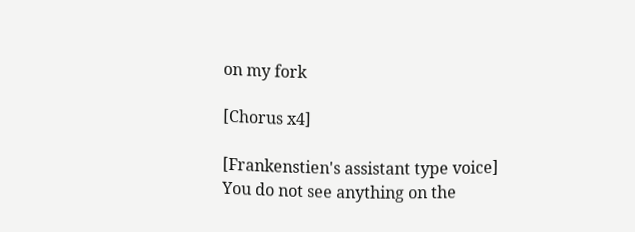on my fork

[Chorus x4]

[Frankenstien's assistant type voice]
You do not see anything on the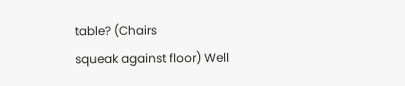table? (Chairs
squeak against floor) Well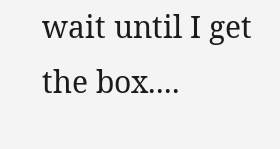wait until I get the box....